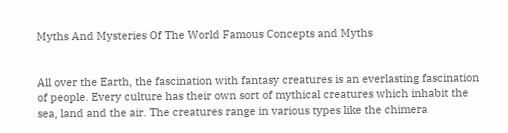Myths And Mysteries Of The World Famous Concepts and Myths


All over the Earth, the fascination with fantasy creatures is an everlasting fascination of people. Every culture has their own sort of mythical creatures which inhabit the sea, land and the air. The creatures range in various types like the chimera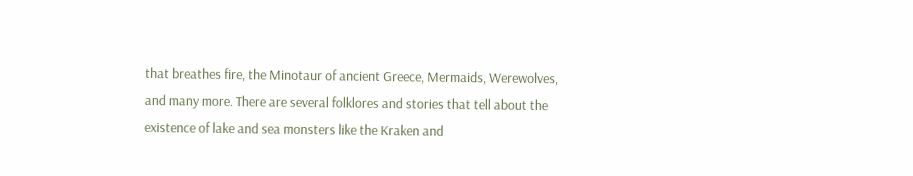that breathes fire, the Minotaur of ancient Greece, Mermaids, Werewolves, and many more. There are several folklores and stories that tell about the existence of lake and sea monsters like the Kraken and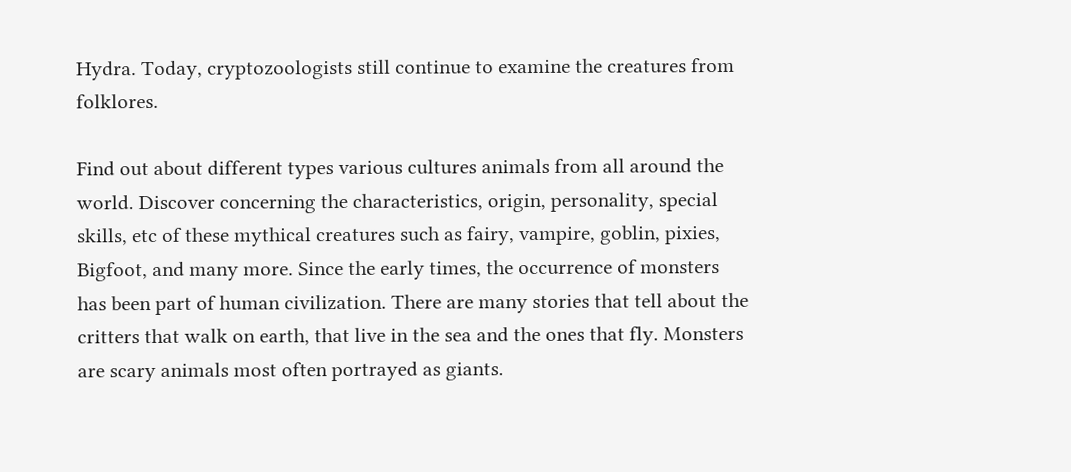Hydra. Today, cryptozoologists still continue to examine the creatures from folklores.

Find out about different types various cultures animals from all around the world. Discover concerning the characteristics, origin, personality, special skills, etc of these mythical creatures such as fairy, vampire, goblin, pixies, Bigfoot, and many more. Since the early times, the occurrence of monsters has been part of human civilization. There are many stories that tell about the critters that walk on earth, that live in the sea and the ones that fly. Monsters are scary animals most often portrayed as giants.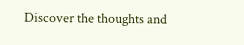Discover the thoughts and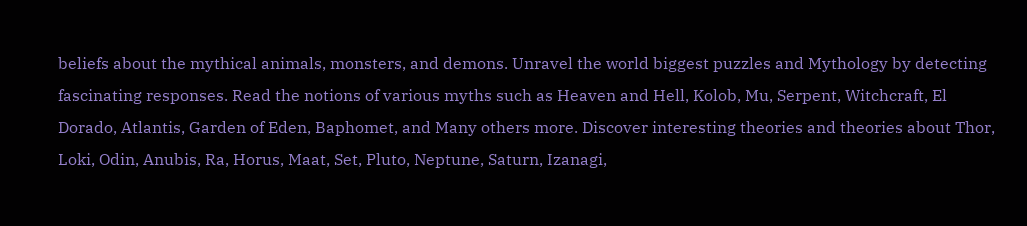beliefs about the mythical animals, monsters, and demons. Unravel the world biggest puzzles and Mythology by detecting fascinating responses. Read the notions of various myths such as Heaven and Hell, Kolob, Mu, Serpent, Witchcraft, El Dorado, Atlantis, Garden of Eden, Baphomet, and Many others more. Discover interesting theories and theories about Thor, Loki, Odin, Anubis, Ra, Horus, Maat, Set, Pluto, Neptune, Saturn, Izanagi,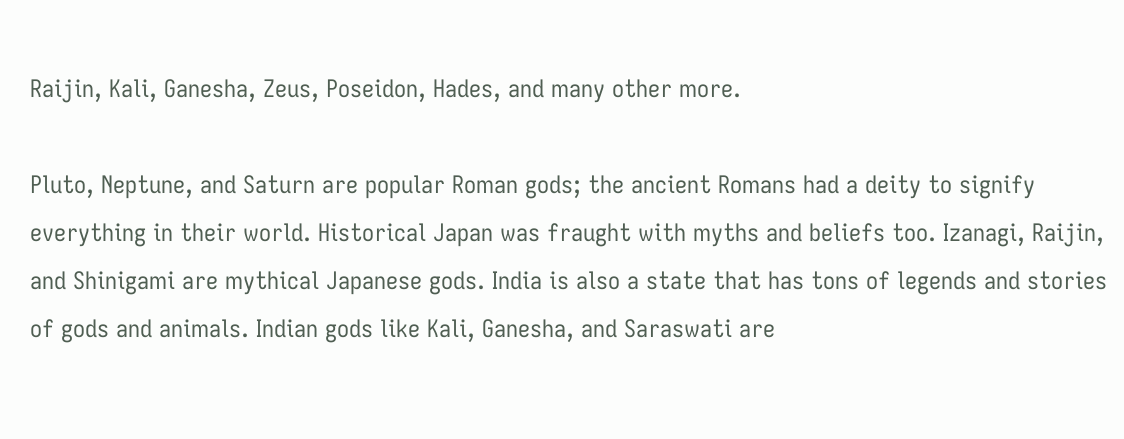Raijin, Kali, Ganesha, Zeus, Poseidon, Hades, and many other more.

Pluto, Neptune, and Saturn are popular Roman gods; the ancient Romans had a deity to signify everything in their world. Historical Japan was fraught with myths and beliefs too. Izanagi, Raijin, and Shinigami are mythical Japanese gods. India is also a state that has tons of legends and stories of gods and animals. Indian gods like Kali, Ganesha, and Saraswati are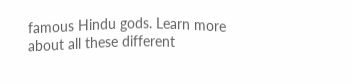famous Hindu gods. Learn more about all these different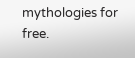mythologies for free.